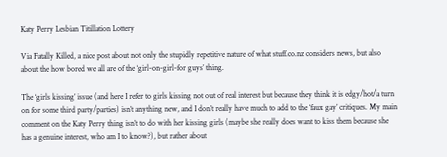Katy Perry Lesbian Titillation Lottery

Via Fatally Killed, a nice post about not only the stupidly repetitive nature of what stuff.co.nz considers news, but also about the how bored we all are of the ‘girl-on-girl-for guys’ thing.

The ‘girls kissing’ issue (and here I refer to girls kissing not out of real interest but because they think it is edgy/hot/a turn on for some third party/parties) isn’t anything new, and I don’t really have much to add to the ‘faux gay’ critiques. My main comment on the Katy Perry thing isn’t to do with her kissing girls (maybe she really does want to kiss them because she has a genuine interest, who am I to know?), but rather about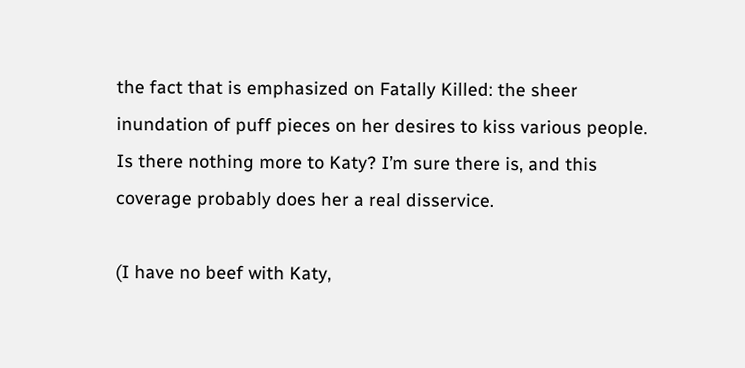the fact that is emphasized on Fatally Killed: the sheer inundation of puff pieces on her desires to kiss various people. Is there nothing more to Katy? I’m sure there is, and this coverage probably does her a real disservice.

(I have no beef with Katy,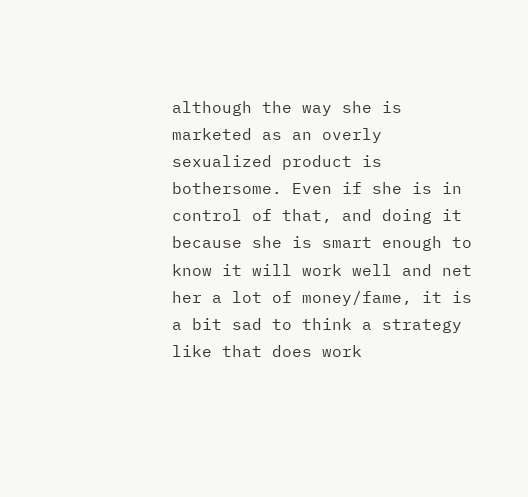although the way she is marketed as an overly sexualized product is bothersome. Even if she is in control of that, and doing it because she is smart enough to know it will work well and net her a lot of money/fame, it is a bit sad to think a strategy like that does work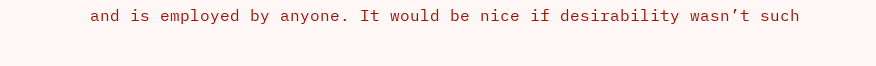and is employed by anyone. It would be nice if desirability wasn’t such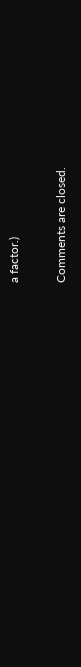a factor.)

Comments are closed.